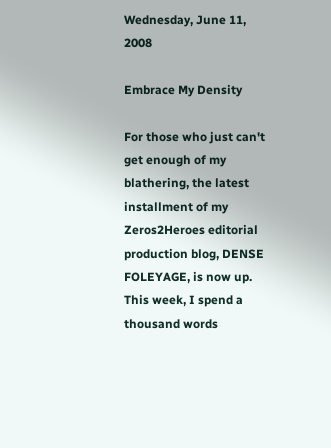Wednesday, June 11, 2008

Embrace My Density

For those who just can't get enough of my blathering, the latest installment of my Zeros2Heroes editorial production blog, DENSE FOLEYAGE, is now up. This week, I spend a thousand words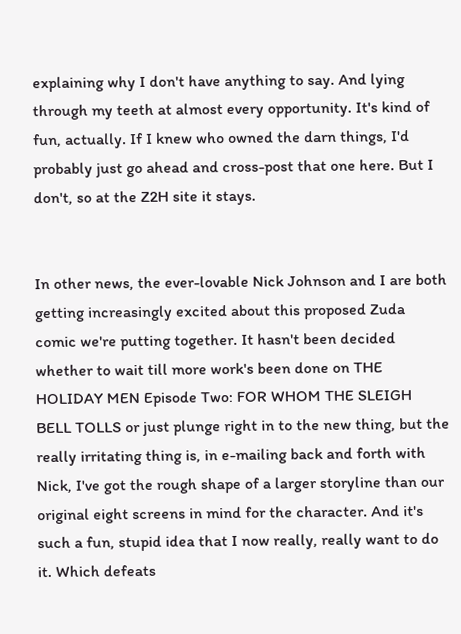explaining why I don't have anything to say. And lying through my teeth at almost every opportunity. It's kind of fun, actually. If I knew who owned the darn things, I'd probably just go ahead and cross-post that one here. But I don't, so at the Z2H site it stays.


In other news, the ever-lovable Nick Johnson and I are both getting increasingly excited about this proposed Zuda comic we're putting together. It hasn't been decided whether to wait till more work's been done on THE HOLIDAY MEN Episode Two: FOR WHOM THE SLEIGH BELL TOLLS or just plunge right in to the new thing, but the really irritating thing is, in e-mailing back and forth with Nick, I've got the rough shape of a larger storyline than our original eight screens in mind for the character. And it's such a fun, stupid idea that I now really, really want to do it. Which defeats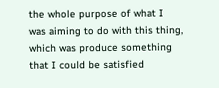the whole purpose of what I was aiming to do with this thing, which was produce something that I could be satisfied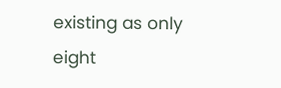existing as only eight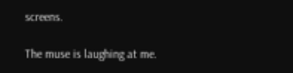screens.

The muse is laughing at me.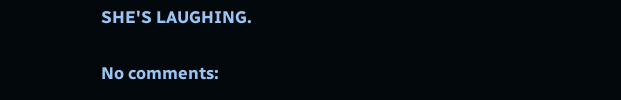SHE'S LAUGHING.


No comments: